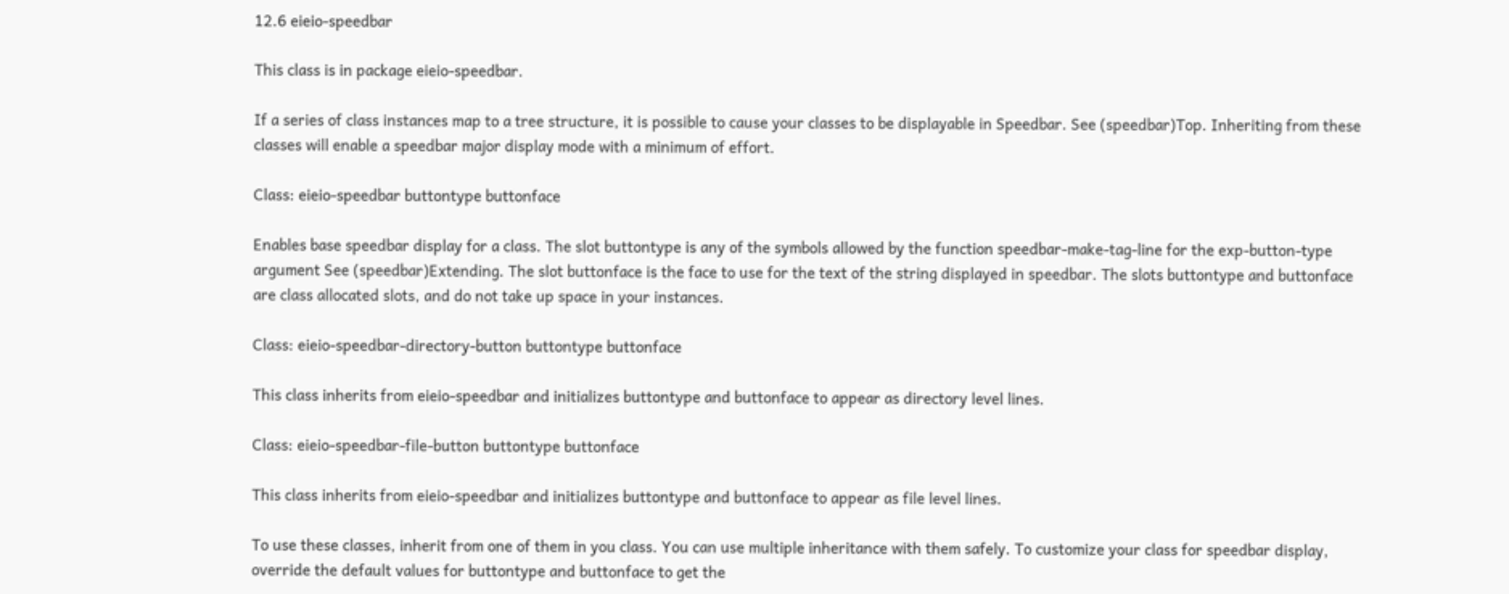12.6 eieio-speedbar

This class is in package eieio-speedbar.

If a series of class instances map to a tree structure, it is possible to cause your classes to be displayable in Speedbar. See (speedbar)Top. Inheriting from these classes will enable a speedbar major display mode with a minimum of effort.

Class: eieio-speedbar buttontype buttonface

Enables base speedbar display for a class. The slot buttontype is any of the symbols allowed by the function speedbar-make-tag-line for the exp-button-type argument See (speedbar)Extending. The slot buttonface is the face to use for the text of the string displayed in speedbar. The slots buttontype and buttonface are class allocated slots, and do not take up space in your instances.

Class: eieio-speedbar-directory-button buttontype buttonface

This class inherits from eieio-speedbar and initializes buttontype and buttonface to appear as directory level lines.

Class: eieio-speedbar-file-button buttontype buttonface

This class inherits from eieio-speedbar and initializes buttontype and buttonface to appear as file level lines.

To use these classes, inherit from one of them in you class. You can use multiple inheritance with them safely. To customize your class for speedbar display, override the default values for buttontype and buttonface to get the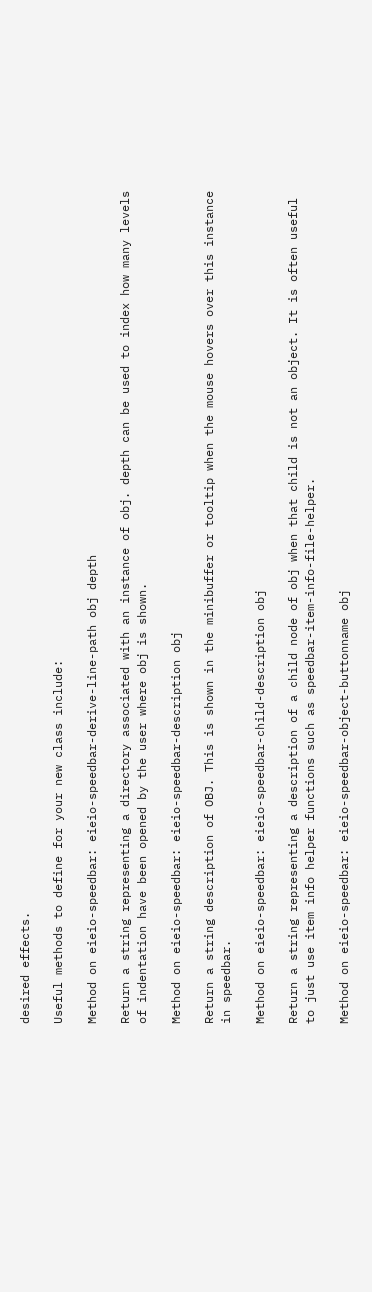desired effects.

Useful methods to define for your new class include:

Method on eieio-speedbar: eieio-speedbar-derive-line-path obj depth

Return a string representing a directory associated with an instance of obj. depth can be used to index how many levels of indentation have been opened by the user where obj is shown.

Method on eieio-speedbar: eieio-speedbar-description obj

Return a string description of OBJ. This is shown in the minibuffer or tooltip when the mouse hovers over this instance in speedbar.

Method on eieio-speedbar: eieio-speedbar-child-description obj

Return a string representing a description of a child node of obj when that child is not an object. It is often useful to just use item info helper functions such as speedbar-item-info-file-helper.

Method on eieio-speedbar: eieio-speedbar-object-buttonname obj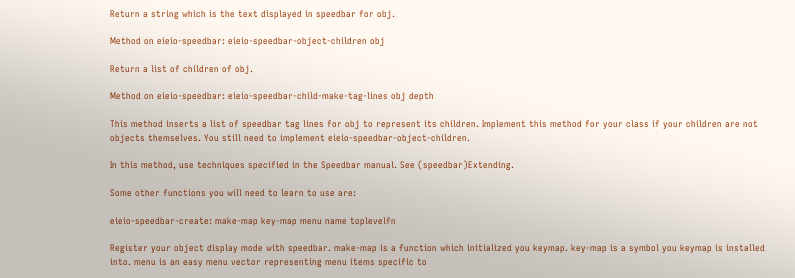Return a string which is the text displayed in speedbar for obj.

Method on eieio-speedbar: eieio-speedbar-object-children obj

Return a list of children of obj.

Method on eieio-speedbar: eieio-speedbar-child-make-tag-lines obj depth

This method inserts a list of speedbar tag lines for obj to represent its children. Implement this method for your class if your children are not objects themselves. You still need to implement eieio-speedbar-object-children.

In this method, use techniques specified in the Speedbar manual. See (speedbar)Extending.

Some other functions you will need to learn to use are:

eieio-speedbar-create: make-map key-map menu name toplevelfn

Register your object display mode with speedbar. make-map is a function which initialized you keymap. key-map is a symbol you keymap is installed into. menu is an easy menu vector representing menu items specific to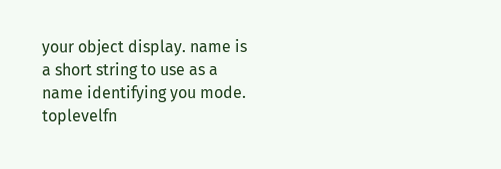your object display. name is a short string to use as a name identifying you mode. toplevelfn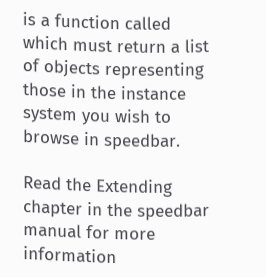is a function called which must return a list of objects representing those in the instance system you wish to browse in speedbar.

Read the Extending chapter in the speedbar manual for more information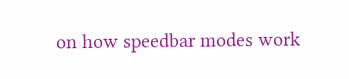on how speedbar modes work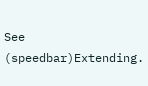See (speedbar)Extending.